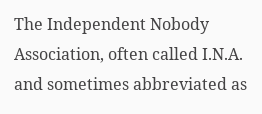The Independent Nobody Association, often called I.N.A. and sometimes abbreviated as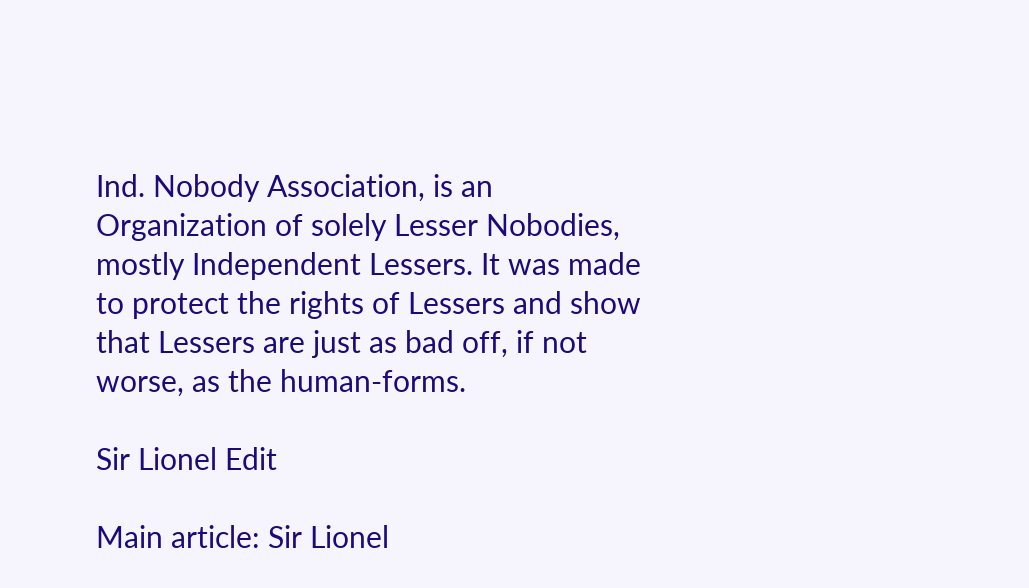Ind. Nobody Association, is an Organization of solely Lesser Nobodies, mostly Independent Lessers. It was made to protect the rights of Lessers and show that Lessers are just as bad off, if not worse, as the human-forms.

Sir Lionel Edit

Main article: Sir Lionel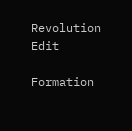Revolution Edit

Formation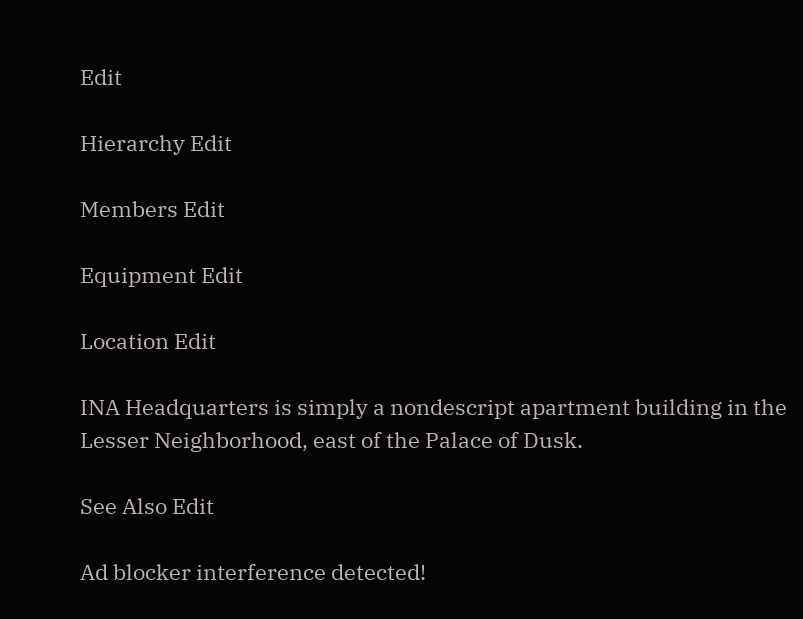Edit

Hierarchy Edit

Members Edit

Equipment Edit

Location Edit

INA Headquarters is simply a nondescript apartment building in the Lesser Neighborhood, east of the Palace of Dusk.

See Also Edit

Ad blocker interference detected!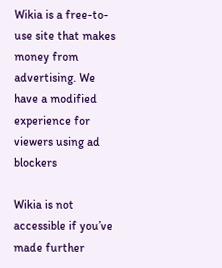Wikia is a free-to-use site that makes money from advertising. We have a modified experience for viewers using ad blockers

Wikia is not accessible if you’ve made further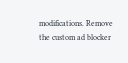modifications. Remove the custom ad blocker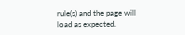rule(s) and the page will load as expected.